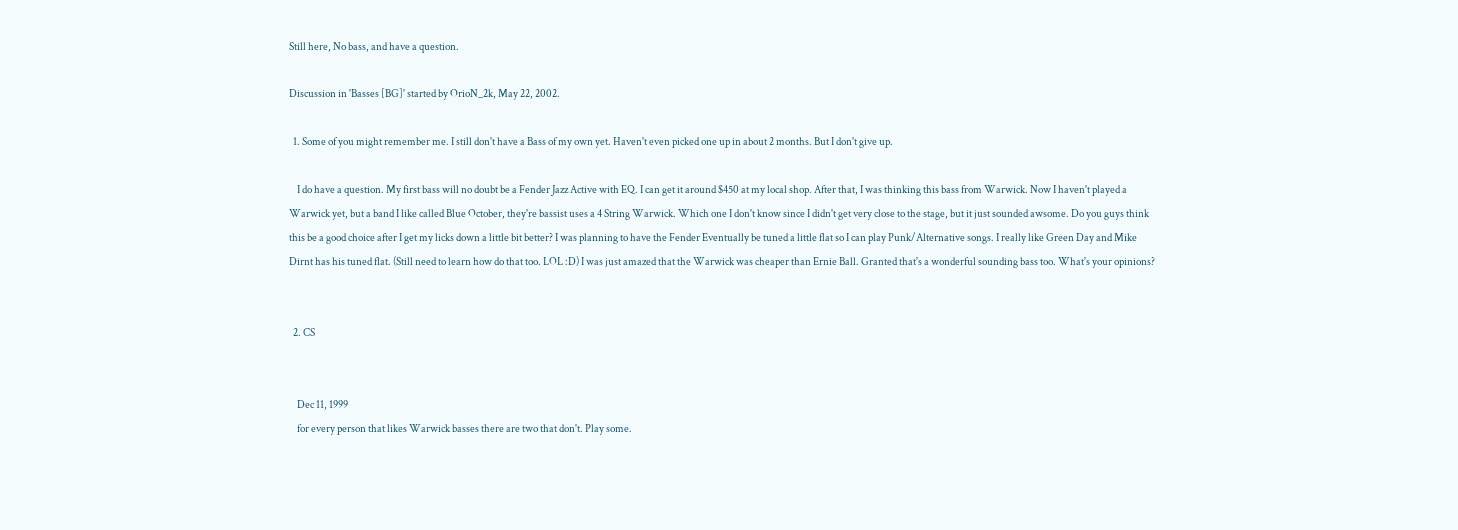Still here, No bass, and have a question.

Discussion in 'Basses [BG]' started by OrioN_2k, May 22, 2002.

  1. Some of you might remember me. I still don't have a Bass of my own yet. Haven't even picked one up in about 2 months. But I don't give up.

    I do have a question. My first bass will no doubt be a Fender Jazz Active with EQ. I can get it around $450 at my local shop. After that, I was thinking this bass from Warwick. Now I haven't played a Warwick yet, but a band I like called Blue October, they're bassist uses a 4 String Warwick. Which one I don't know since I didn't get very close to the stage, but it just sounded awsome. Do you guys think this be a good choice after I get my licks down a little bit better? I was planning to have the Fender Eventually be tuned a little flat so I can play Punk/Alternative songs. I really like Green Day and Mike Dirnt has his tuned flat. (Still need to learn how do that too. LOL :D) I was just amazed that the Warwick was cheaper than Ernie Ball. Granted that's a wonderful sounding bass too. What's your opinions?


  2. CS


    Dec 11, 1999
    for every person that likes Warwick basses there are two that don't. Play some.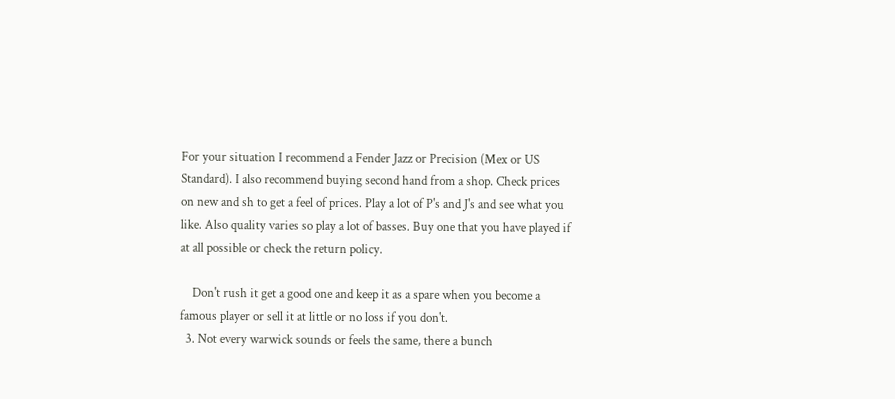For your situation I recommend a Fender Jazz or Precision (Mex or US Standard). I also recommend buying second hand from a shop. Check prices on new and sh to get a feel of prices. Play a lot of P's and J's and see what you like. Also quality varies so play a lot of basses. Buy one that you have played if at all possible or check the return policy.

    Don't rush it get a good one and keep it as a spare when you become a famous player or sell it at little or no loss if you don't.
  3. Not every warwick sounds or feels the same, there a bunch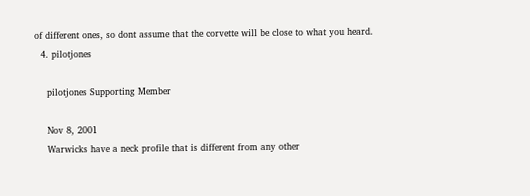of different ones, so dont assume that the corvette will be close to what you heard.
  4. pilotjones

    pilotjones Supporting Member

    Nov 8, 2001
    Warwicks have a neck profile that is different from any other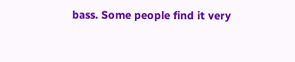bass. Some people find it very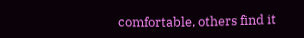comfortable, others find it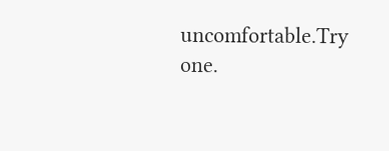uncomfortable.Try one.